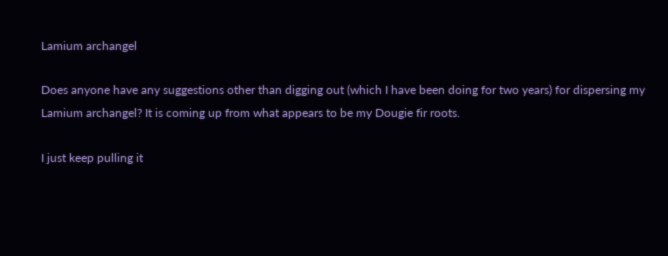Lamium archangel

Does anyone have any suggestions other than digging out (which I have been doing for two years) for dispersing my Lamium archangel? It is coming up from what appears to be my Dougie fir roots.

I just keep pulling it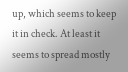up, which seems to keep it in check. At least it seems to spread mostly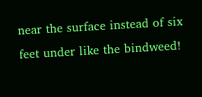near the surface instead of six feet under like the bindweed!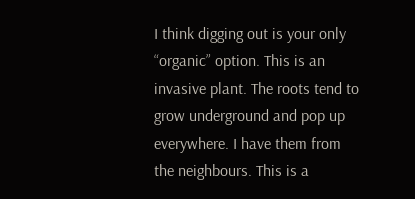I think digging out is your only “organic” option. This is an invasive plant. The roots tend to grow underground and pop up everywhere. I have them from the neighbours. This is a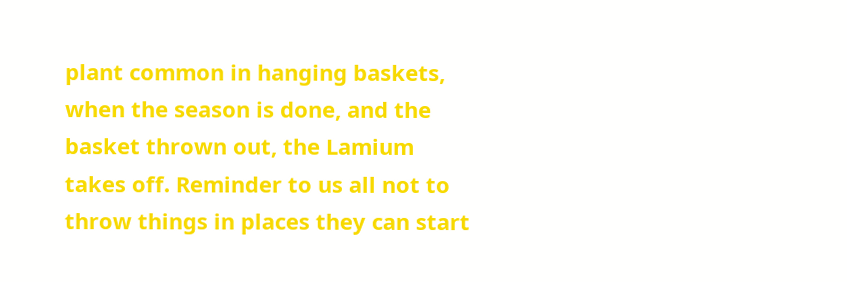plant common in hanging baskets, when the season is done, and the basket thrown out, the Lamium takes off. Reminder to us all not to throw things in places they can start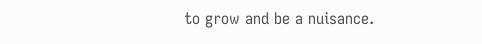to grow and be a nuisance.